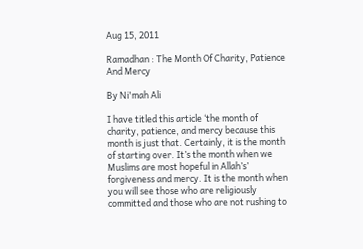Aug 15, 2011

Ramadhan : The Month Of Charity, Patience And Mercy

By Ni'mah Ali

I have titled this article ‘the month of charity, patience, and mercy because this month is just that. Certainly, it is the month of starting over. It’s the month when we Muslims are most hopeful in Allah’s’ forgiveness and mercy. It is the month when you will see those who are religiously committed and those who are not rushing to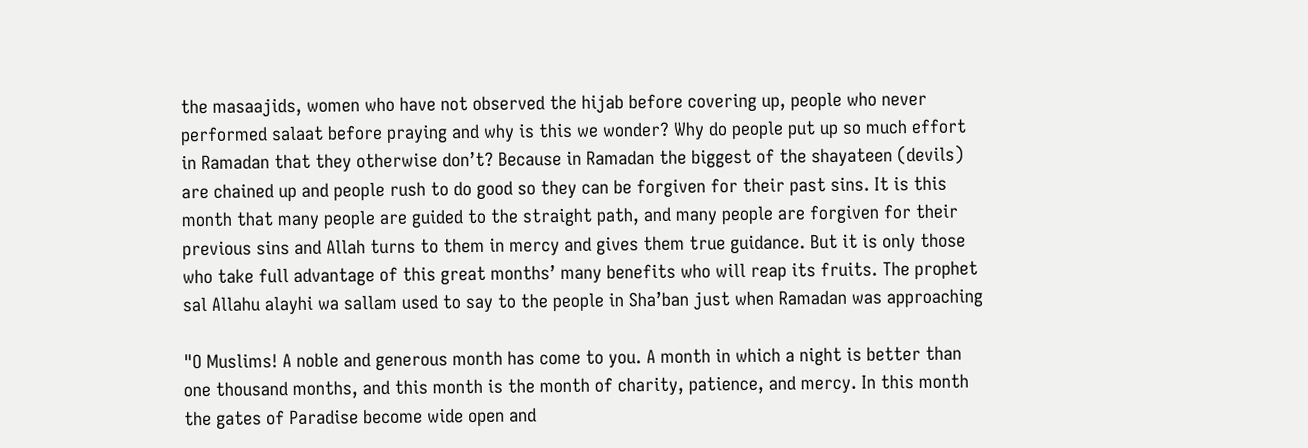the masaajids, women who have not observed the hijab before covering up, people who never performed salaat before praying and why is this we wonder? Why do people put up so much effort in Ramadan that they otherwise don’t? Because in Ramadan the biggest of the shayateen (devils) are chained up and people rush to do good so they can be forgiven for their past sins. It is this month that many people are guided to the straight path, and many people are forgiven for their previous sins and Allah turns to them in mercy and gives them true guidance. But it is only those who take full advantage of this great months’ many benefits who will reap its fruits. The prophet sal Allahu alayhi wa sallam used to say to the people in Sha’ban just when Ramadan was approaching

"O Muslims! A noble and generous month has come to you. A month in which a night is better than one thousand months, and this month is the month of charity, patience, and mercy. In this month the gates of Paradise become wide open and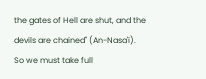the gates of Hell are shut, and the devils are chained" (An-Nasa'i).
So we must take full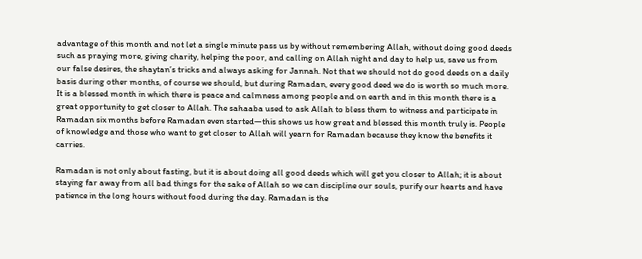advantage of this month and not let a single minute pass us by without remembering Allah, without doing good deeds such as praying more, giving charity, helping the poor, and calling on Allah night and day to help us, save us from our false desires, the shaytan’s tricks and always asking for Jannah. Not that we should not do good deeds on a daily basis during other months, of course we should, but during Ramadan, every good deed we do is worth so much more. It is a blessed month in which there is peace and calmness among people and on earth and in this month there is a great opportunity to get closer to Allah. The sahaaba used to ask Allah to bless them to witness and participate in Ramadan six months before Ramadan even started—this shows us how great and blessed this month truly is. People of knowledge and those who want to get closer to Allah will yearn for Ramadan because they know the benefits it carries.

Ramadan is not only about fasting, but it is about doing all good deeds which will get you closer to Allah; it is about staying far away from all bad things for the sake of Allah so we can discipline our souls, purify our hearts and have patience in the long hours without food during the day. Ramadan is the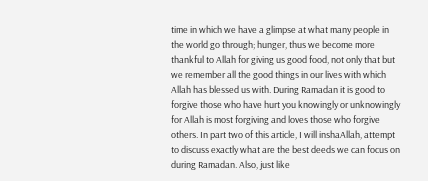time in which we have a glimpse at what many people in the world go through; hunger, thus we become more thankful to Allah for giving us good food, not only that but we remember all the good things in our lives with which Allah has blessed us with. During Ramadan it is good to forgive those who have hurt you knowingly or unknowingly for Allah is most forgiving and loves those who forgive others. In part two of this article, I will inshaAllah, attempt to discuss exactly what are the best deeds we can focus on during Ramadan. Also, just like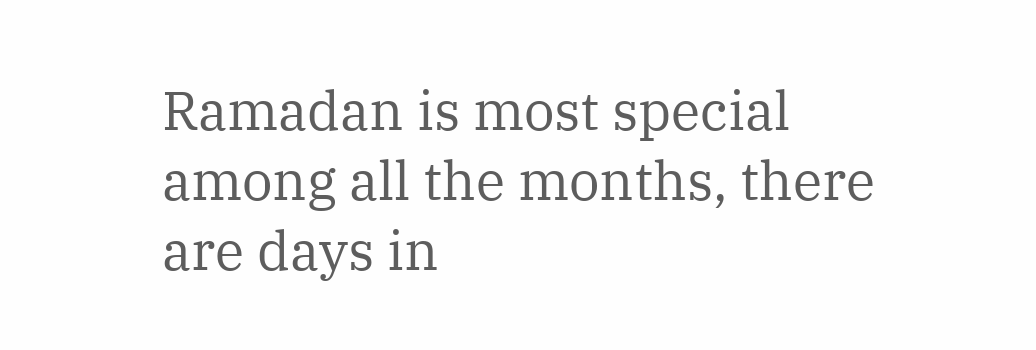Ramadan is most special among all the months, there are days in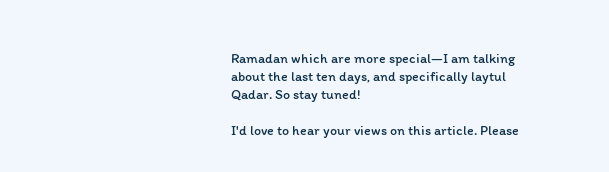Ramadan which are more special—I am talking about the last ten days, and specifically laytul Qadar. So stay tuned!

I'd love to hear your views on this article. Please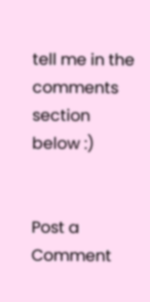tell me in the comments section below :)


Post a Comment